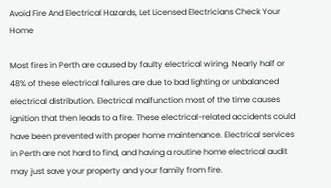Avoid Fire And Electrical Hazards, Let Licensed Electricians Check Your Home

Most fires in Perth are caused by faulty electrical wiring. Nearly half or 48% of these electrical failures are due to bad lighting or unbalanced electrical distribution. Electrical malfunction most of the time causes ignition that then leads to a fire. These electrical-related accidents could have been prevented with proper home maintenance. Electrical services in Perth are not hard to find, and having a routine home electrical audit may just save your property and your family from fire.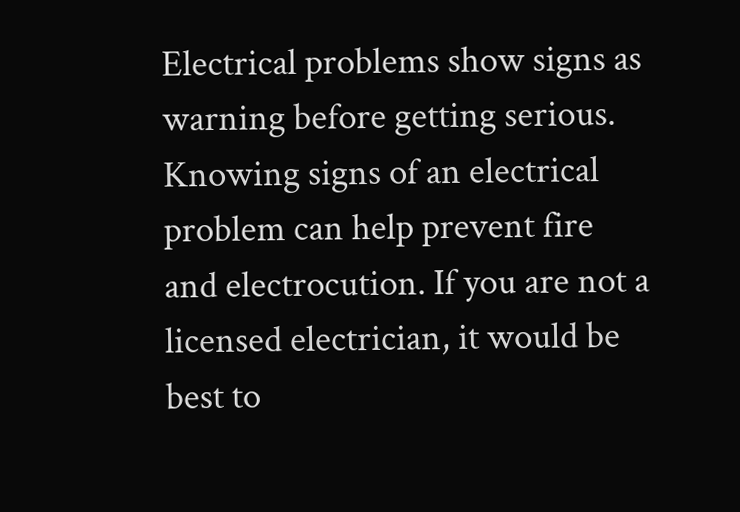Electrical problems show signs as warning before getting serious. Knowing signs of an electrical problem can help prevent fire and electrocution. If you are not a licensed electrician, it would be best to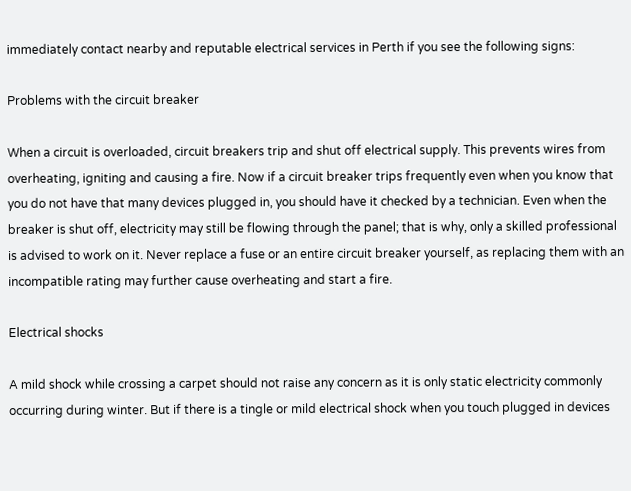immediately contact nearby and reputable electrical services in Perth if you see the following signs:

Problems with the circuit breaker

When a circuit is overloaded, circuit breakers trip and shut off electrical supply. This prevents wires from overheating, igniting and causing a fire. Now if a circuit breaker trips frequently even when you know that you do not have that many devices plugged in, you should have it checked by a technician. Even when the breaker is shut off, electricity may still be flowing through the panel; that is why, only a skilled professional is advised to work on it. Never replace a fuse or an entire circuit breaker yourself, as replacing them with an incompatible rating may further cause overheating and start a fire.

Electrical shocks

A mild shock while crossing a carpet should not raise any concern as it is only static electricity commonly occurring during winter. But if there is a tingle or mild electrical shock when you touch plugged in devices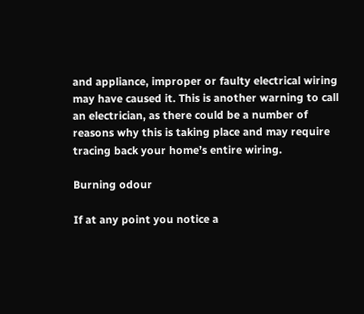and appliance, improper or faulty electrical wiring may have caused it. This is another warning to call an electrician, as there could be a number of reasons why this is taking place and may require tracing back your home’s entire wiring.

Burning odour

If at any point you notice a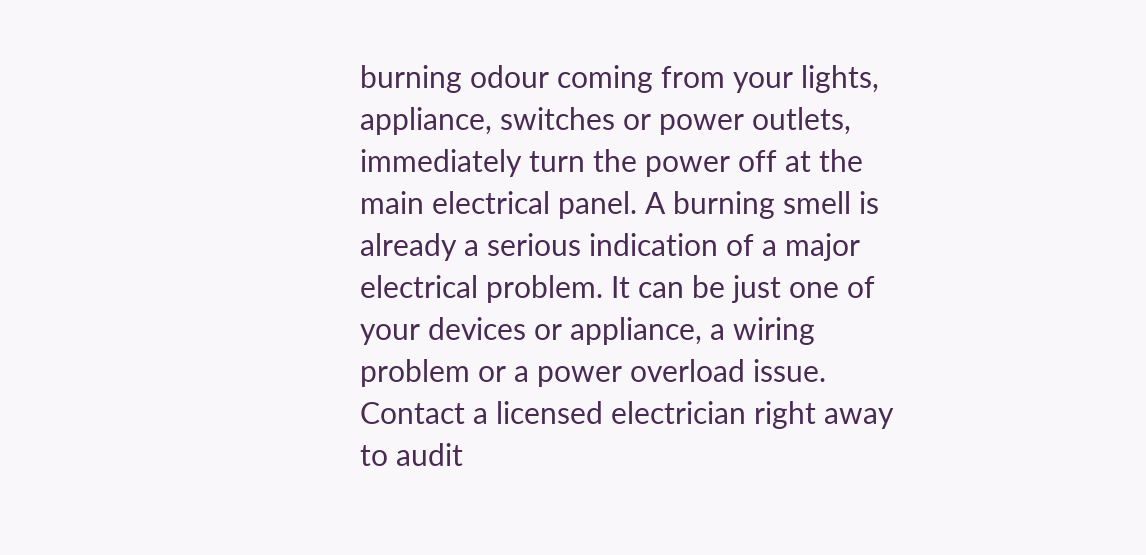burning odour coming from your lights, appliance, switches or power outlets, immediately turn the power off at the main electrical panel. A burning smell is already a serious indication of a major electrical problem. It can be just one of your devices or appliance, a wiring problem or a power overload issue. Contact a licensed electrician right away to audit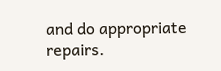and do appropriate repairs.